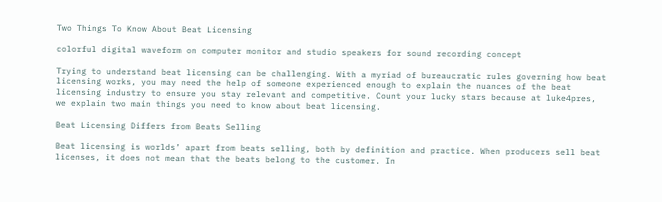Two Things To Know About Beat Licensing

colorful digital waveform on computer monitor and studio speakers for sound recording concept

Trying to understand beat licensing can be challenging. With a myriad of bureaucratic rules governing how beat licensing works, you may need the help of someone experienced enough to explain the nuances of the beat licensing industry to ensure you stay relevant and competitive. Count your lucky stars because at luke4pres, we explain two main things you need to know about beat licensing.

Beat Licensing Differs from Beats Selling

Beat licensing is worlds’ apart from beats selling, both by definition and practice. When producers sell beat licenses, it does not mean that the beats belong to the customer. In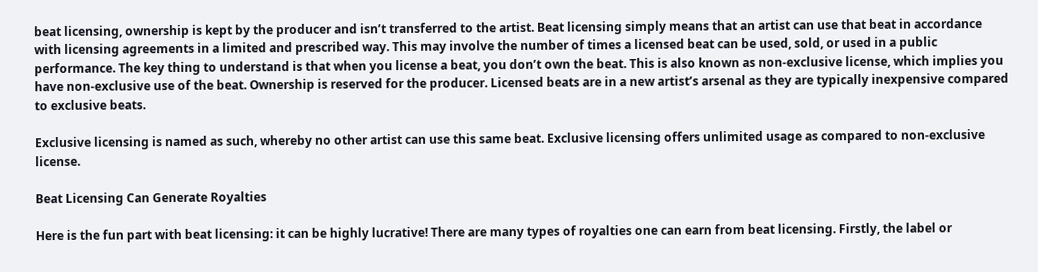beat licensing, ownership is kept by the producer and isn’t transferred to the artist. Beat licensing simply means that an artist can use that beat in accordance with licensing agreements in a limited and prescribed way. This may involve the number of times a licensed beat can be used, sold, or used in a public performance. The key thing to understand is that when you license a beat, you don’t own the beat. This is also known as non-exclusive license, which implies you have non-exclusive use of the beat. Ownership is reserved for the producer. Licensed beats are in a new artist’s arsenal as they are typically inexpensive compared to exclusive beats.

Exclusive licensing is named as such, whereby no other artist can use this same beat. Exclusive licensing offers unlimited usage as compared to non-exclusive license.

Beat Licensing Can Generate Royalties

Here is the fun part with beat licensing: it can be highly lucrative! There are many types of royalties one can earn from beat licensing. Firstly, the label or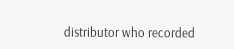distributor who recorded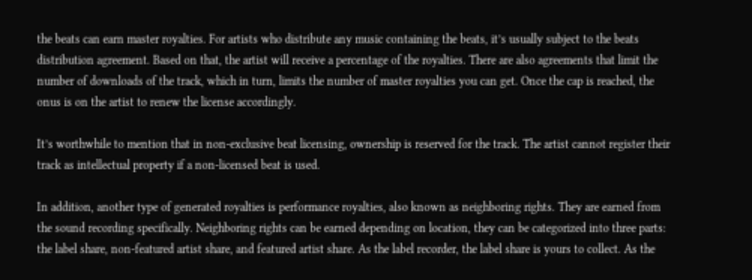the beats can earn master royalties. For artists who distribute any music containing the beats, it’s usually subject to the beats distribution agreement. Based on that, the artist will receive a percentage of the royalties. There are also agreements that limit the number of downloads of the track, which in turn, limits the number of master royalties you can get. Once the cap is reached, the onus is on the artist to renew the license accordingly.

It’s worthwhile to mention that in non-exclusive beat licensing, ownership is reserved for the track. The artist cannot register their track as intellectual property if a non-licensed beat is used.

In addition, another type of generated royalties is performance royalties, also known as neighboring rights. They are earned from the sound recording specifically. Neighboring rights can be earned depending on location, they can be categorized into three parts: the label share, non-featured artist share, and featured artist share. As the label recorder, the label share is yours to collect. As the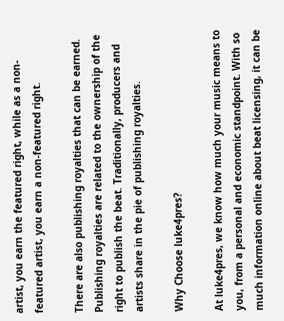artist, you earn the featured right, while as a non-featured artist, you earn a non-featured right.

There are also publishing royalties that can be earned. Publishing royalties are related to the ownership of the right to publish the beat. Traditionally, producers and artists share in the pie of publishing royalties.

Why Choose luke4pres?

At luke4pres, we know how much your music means to you, from a personal and economic standpoint. With so much information online about beat licensing, it can be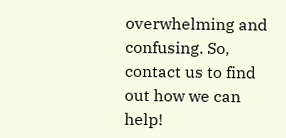overwhelming and confusing. So, contact us to find out how we can help!